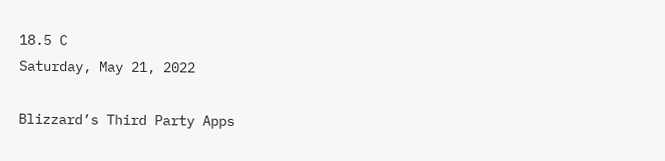18.5 C
Saturday, May 21, 2022

Blizzard’s Third Party Apps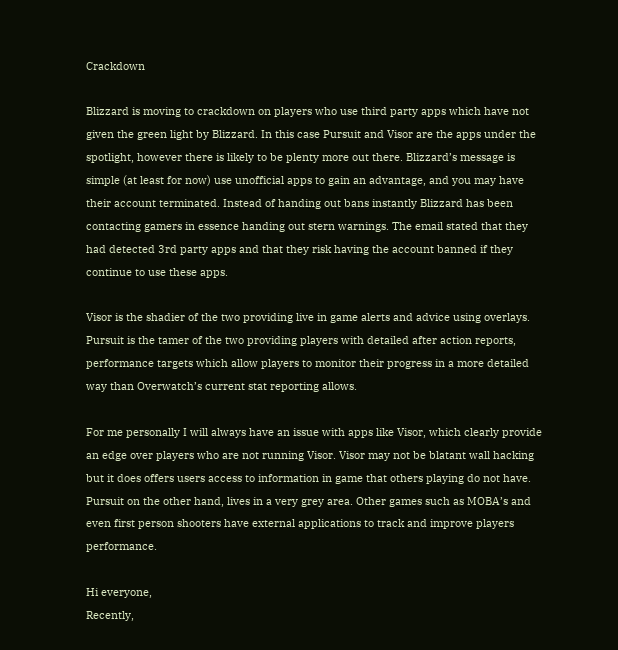Crackdown

Blizzard is moving to crackdown on players who use third party apps which have not given the green light by Blizzard. In this case Pursuit and Visor are the apps under the spotlight, however there is likely to be plenty more out there. Blizzard’s message is simple (at least for now) use unofficial apps to gain an advantage, and you may have their account terminated. Instead of handing out bans instantly Blizzard has been contacting gamers in essence handing out stern warnings. The email stated that they had detected 3rd party apps and that they risk having the account banned if they continue to use these apps.

Visor is the shadier of the two providing live in game alerts and advice using overlays. Pursuit is the tamer of the two providing players with detailed after action reports, performance targets which allow players to monitor their progress in a more detailed way than Overwatch’s current stat reporting allows.

For me personally I will always have an issue with apps like Visor, which clearly provide an edge over players who are not running Visor. Visor may not be blatant wall hacking but it does offers users access to information in game that others playing do not have. Pursuit on the other hand, lives in a very grey area. Other games such as MOBA’s and even first person shooters have external applications to track and improve players performance.

Hi everyone,
Recently,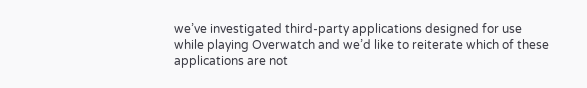we’ve investigated third-party applications designed for use while playing Overwatch and we’d like to reiterate which of these applications are not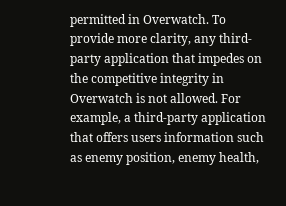permitted in Overwatch. To provide more clarity, any third-party application that impedes on the competitive integrity in Overwatch is not allowed. For example, a third-party application that offers users information such as enemy position, enemy health,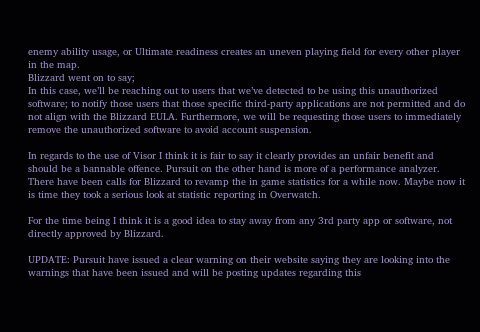enemy ability usage, or Ultimate readiness creates an uneven playing field for every other player in the map.
Blizzard went on to say;
In this case, we’ll be reaching out to users that we’ve detected to be using this unauthorized software; to notify those users that those specific third-party applications are not permitted and do not align with the Blizzard EULA. Furthermore, we will be requesting those users to immediately remove the unauthorized software to avoid account suspension.

In regards to the use of Visor I think it is fair to say it clearly provides an unfair benefit and should be a bannable offence. Pursuit on the other hand is more of a performance analyzer. There have been calls for Blizzard to revamp the in game statistics for a while now. Maybe now it is time they took a serious look at statistic reporting in Overwatch.

For the time being I think it is a good idea to stay away from any 3rd party app or software, not directly approved by Blizzard.

UPDATE: Pursuit have issued a clear warning on their website saying they are looking into the warnings that have been issued and will be posting updates regarding this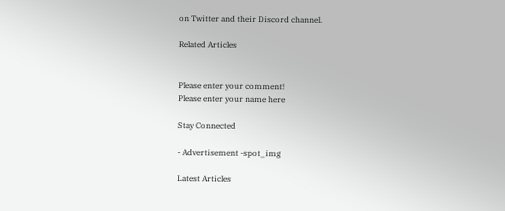on Twitter and their Discord channel.

Related Articles


Please enter your comment!
Please enter your name here

Stay Connected

- Advertisement -spot_img

Latest Articles